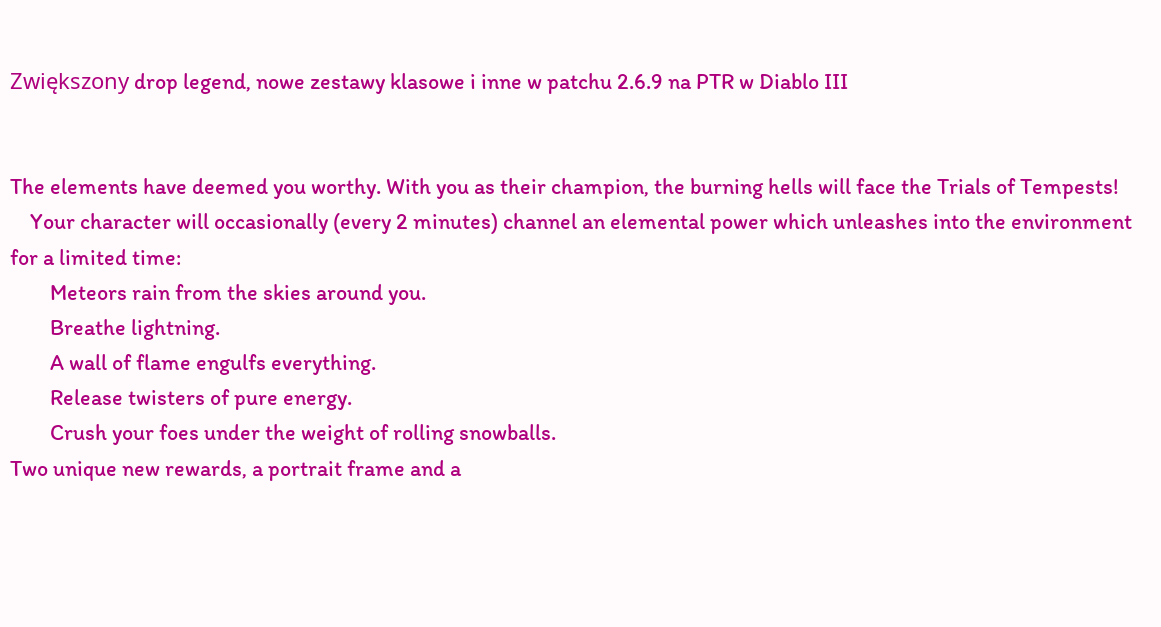Zwiększony drop legend, nowe zestawy klasowe i inne w patchu 2.6.9 na PTR w Diablo III


The elements have deemed you worthy. With you as their champion, the burning hells will face the Trials of Tempests!
    Your character will occasionally (every 2 minutes) channel an elemental power which unleashes into the environment for a limited time:
        Meteors rain from the skies around you.
        Breathe lightning.
        A wall of flame engulfs everything.
        Release twisters of pure energy.
        Crush your foes under the weight of rolling snowballs.
Two unique new rewards, a portrait frame and a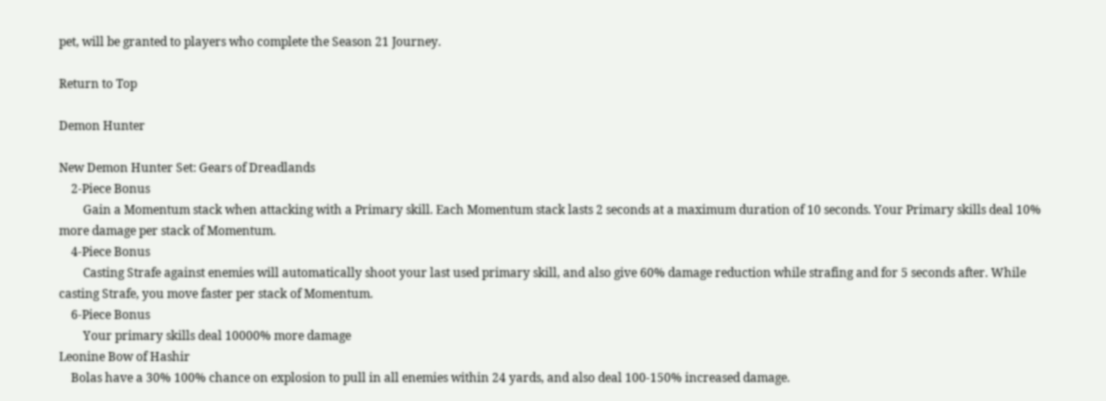pet, will be granted to players who complete the Season 21 Journey.

Return to Top

Demon Hunter

New Demon Hunter Set: Gears of Dreadlands
    2-Piece Bonus
        Gain a Momentum stack when attacking with a Primary skill. Each Momentum stack lasts 2 seconds at a maximum duration of 10 seconds. Your Primary skills deal 10% more damage per stack of Momentum.
    4-Piece Bonus
        Casting Strafe against enemies will automatically shoot your last used primary skill, and also give 60% damage reduction while strafing and for 5 seconds after. While casting Strafe, you move faster per stack of Momentum.
    6-Piece Bonus
        Your primary skills deal 10000% more damage
Leonine Bow of Hashir
    Bolas have a 30% 100% chance on explosion to pull in all enemies within 24 yards, and also deal 100-150% increased damage.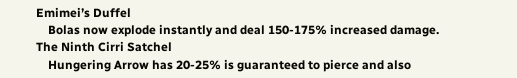Emimei’s Duffel
    Bolas now explode instantly and deal 150-175% increased damage.
The Ninth Cirri Satchel
    Hungering Arrow has 20-25% is guaranteed to pierce and also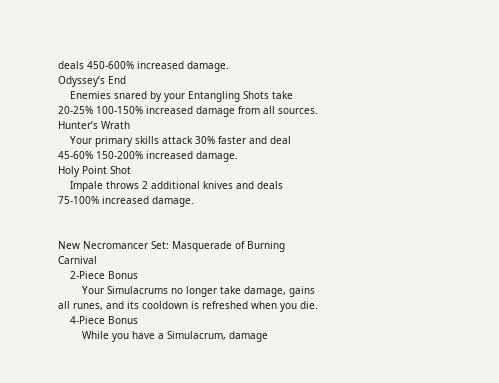deals 450-600% increased damage.
Odyssey’s End
    Enemies snared by your Entangling Shots take 20-25% 100-150% increased damage from all sources.
Hunter’s Wrath
    Your primary skills attack 30% faster and deal 45-60% 150-200% increased damage.
Holy Point Shot
    Impale throws 2 additional knives and deals 75-100% increased damage.


New Necromancer Set: Masquerade of Burning Carnival
    2-Piece Bonus
        Your Simulacrums no longer take damage, gains all runes, and its cooldown is refreshed when you die.
    4-Piece Bonus
        While you have a Simulacrum, damage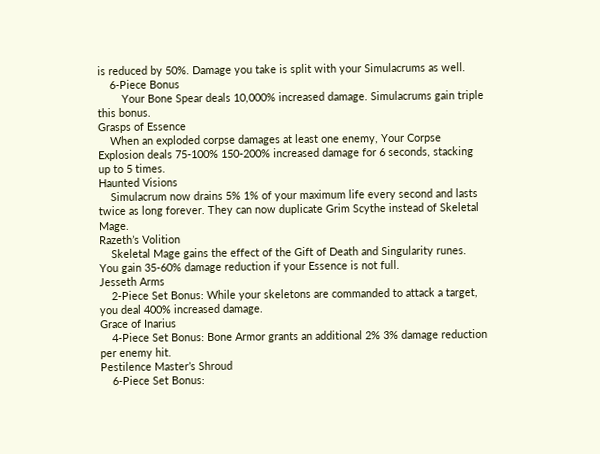is reduced by 50%. Damage you take is split with your Simulacrums as well.
    6-Piece Bonus
        Your Bone Spear deals 10,000% increased damage. Simulacrums gain triple this bonus.
Grasps of Essence
    When an exploded corpse damages at least one enemy, Your Corpse Explosion deals 75-100% 150-200% increased damage for 6 seconds, stacking up to 5 times.
Haunted Visions
    Simulacrum now drains 5% 1% of your maximum life every second and lasts twice as long forever. They can now duplicate Grim Scythe instead of Skeletal Mage.
Razeth’s Volition
    Skeletal Mage gains the effect of the Gift of Death and Singularity runes. You gain 35-60% damage reduction if your Essence is not full.
Jesseth Arms
    2-Piece Set Bonus: While your skeletons are commanded to attack a target, you deal 400% increased damage.
Grace of Inarius
    4-Piece Set Bonus: Bone Armor grants an additional 2% 3% damage reduction per enemy hit.
Pestilence Master’s Shroud
    6-Piece Set Bonus: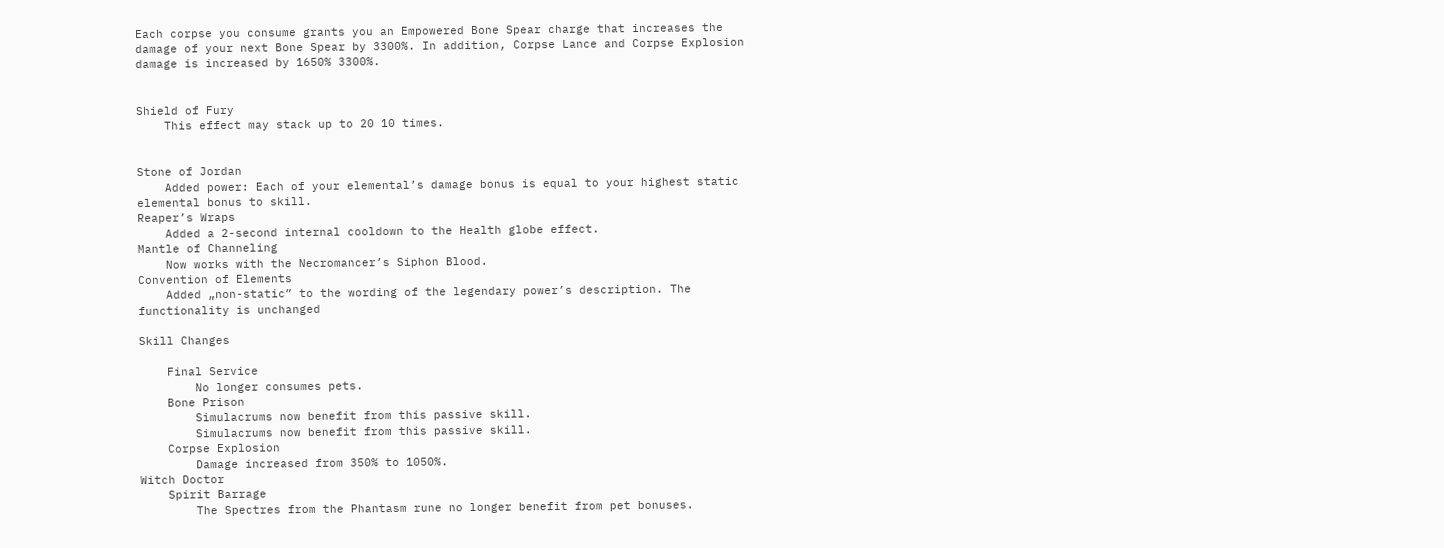Each corpse you consume grants you an Empowered Bone Spear charge that increases the damage of your next Bone Spear by 3300%. In addition, Corpse Lance and Corpse Explosion damage is increased by 1650% 3300%.


Shield of Fury
    This effect may stack up to 20 10 times.


Stone of Jordan
    Added power: Each of your elemental’s damage bonus is equal to your highest static elemental bonus to skill.
Reaper’s Wraps
    Added a 2-second internal cooldown to the Health globe effect.
Mantle of Channeling
    Now works with the Necromancer’s Siphon Blood.
Convention of Elements
    Added „non-static” to the wording of the legendary power’s description. The functionality is unchanged

Skill Changes

    Final Service
        No longer consumes pets.
    Bone Prison
        Simulacrums now benefit from this passive skill.
        Simulacrums now benefit from this passive skill.
    Corpse Explosion
        Damage increased from 350% to 1050%.
Witch Doctor
    Spirit Barrage
        The Spectres from the Phantasm rune no longer benefit from pet bonuses.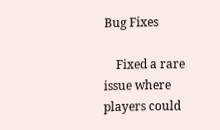Bug Fixes

    Fixed a rare issue where players could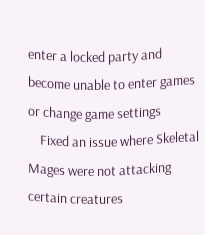enter a locked party and become unable to enter games or change game settings
    Fixed an issue where Skeletal Mages were not attacking certain creatures